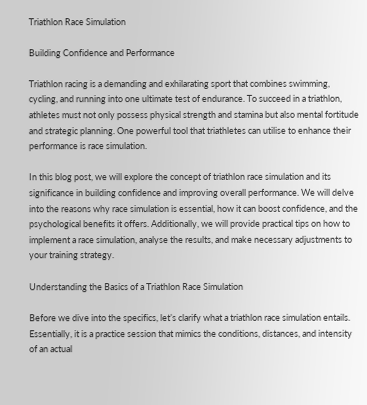Triathlon Race Simulation

Building Confidence and Performance

Triathlon racing is a demanding and exhilarating sport that combines swimming, cycling, and running into one ultimate test of endurance. To succeed in a triathlon, athletes must not only possess physical strength and stamina but also mental fortitude and strategic planning. One powerful tool that triathletes can utilise to enhance their performance is race simulation.

In this blog post, we will explore the concept of triathlon race simulation and its significance in building confidence and improving overall performance. We will delve into the reasons why race simulation is essential, how it can boost confidence, and the psychological benefits it offers. Additionally, we will provide practical tips on how to implement a race simulation, analyse the results, and make necessary adjustments to your training strategy.

Understanding the Basics of a Triathlon Race Simulation

Before we dive into the specifics, let’s clarify what a triathlon race simulation entails. Essentially, it is a practice session that mimics the conditions, distances, and intensity of an actual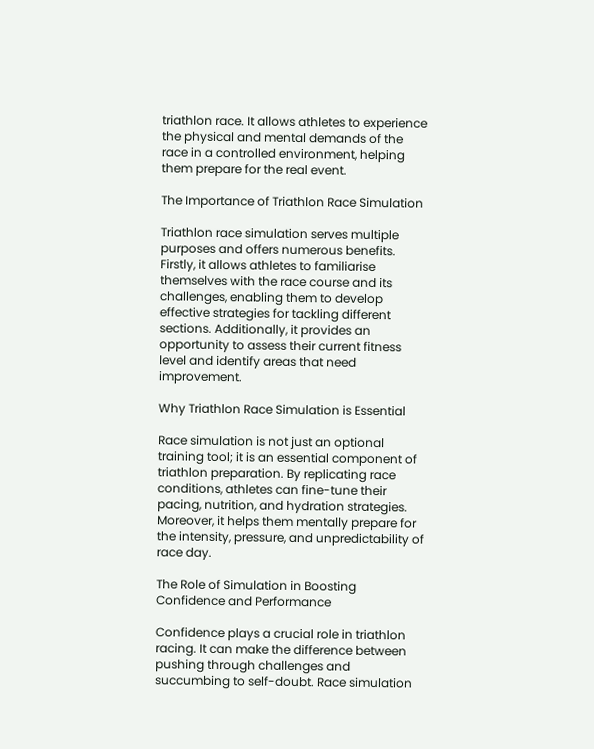triathlon race. It allows athletes to experience the physical and mental demands of the race in a controlled environment, helping them prepare for the real event.

The Importance of Triathlon Race Simulation

Triathlon race simulation serves multiple purposes and offers numerous benefits. Firstly, it allows athletes to familiarise themselves with the race course and its challenges, enabling them to develop effective strategies for tackling different sections. Additionally, it provides an opportunity to assess their current fitness level and identify areas that need improvement.

Why Triathlon Race Simulation is Essential

Race simulation is not just an optional training tool; it is an essential component of triathlon preparation. By replicating race conditions, athletes can fine-tune their pacing, nutrition, and hydration strategies. Moreover, it helps them mentally prepare for the intensity, pressure, and unpredictability of race day.

The Role of Simulation in Boosting Confidence and Performance

Confidence plays a crucial role in triathlon racing. It can make the difference between pushing through challenges and succumbing to self-doubt. Race simulation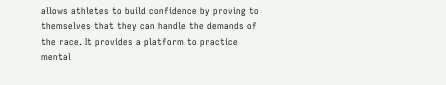allows athletes to build confidence by proving to themselves that they can handle the demands of the race. It provides a platform to practice mental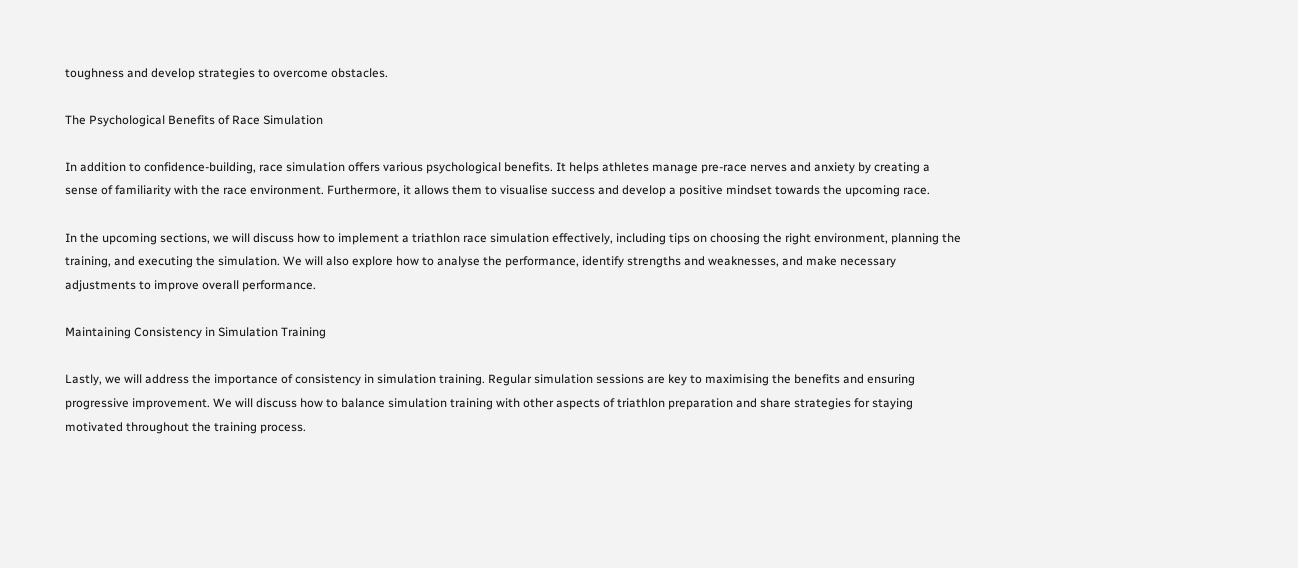toughness and develop strategies to overcome obstacles.

The Psychological Benefits of Race Simulation

In addition to confidence-building, race simulation offers various psychological benefits. It helps athletes manage pre-race nerves and anxiety by creating a sense of familiarity with the race environment. Furthermore, it allows them to visualise success and develop a positive mindset towards the upcoming race.

In the upcoming sections, we will discuss how to implement a triathlon race simulation effectively, including tips on choosing the right environment, planning the training, and executing the simulation. We will also explore how to analyse the performance, identify strengths and weaknesses, and make necessary adjustments to improve overall performance.

Maintaining Consistency in Simulation Training

Lastly, we will address the importance of consistency in simulation training. Regular simulation sessions are key to maximising the benefits and ensuring progressive improvement. We will discuss how to balance simulation training with other aspects of triathlon preparation and share strategies for staying motivated throughout the training process.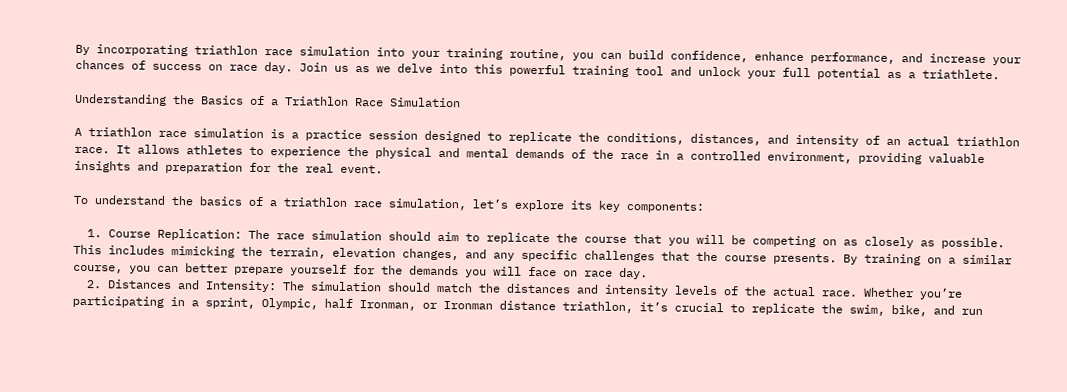By incorporating triathlon race simulation into your training routine, you can build confidence, enhance performance, and increase your chances of success on race day. Join us as we delve into this powerful training tool and unlock your full potential as a triathlete.

Understanding the Basics of a Triathlon Race Simulation

A triathlon race simulation is a practice session designed to replicate the conditions, distances, and intensity of an actual triathlon race. It allows athletes to experience the physical and mental demands of the race in a controlled environment, providing valuable insights and preparation for the real event.

To understand the basics of a triathlon race simulation, let’s explore its key components:

  1. Course Replication: The race simulation should aim to replicate the course that you will be competing on as closely as possible. This includes mimicking the terrain, elevation changes, and any specific challenges that the course presents. By training on a similar course, you can better prepare yourself for the demands you will face on race day.
  2. Distances and Intensity: The simulation should match the distances and intensity levels of the actual race. Whether you’re participating in a sprint, Olympic, half Ironman, or Ironman distance triathlon, it’s crucial to replicate the swim, bike, and run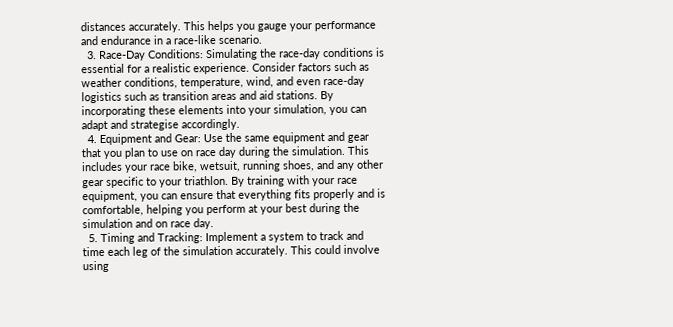distances accurately. This helps you gauge your performance and endurance in a race-like scenario.
  3. Race-Day Conditions: Simulating the race-day conditions is essential for a realistic experience. Consider factors such as weather conditions, temperature, wind, and even race-day logistics such as transition areas and aid stations. By incorporating these elements into your simulation, you can adapt and strategise accordingly.
  4. Equipment and Gear: Use the same equipment and gear that you plan to use on race day during the simulation. This includes your race bike, wetsuit, running shoes, and any other gear specific to your triathlon. By training with your race equipment, you can ensure that everything fits properly and is comfortable, helping you perform at your best during the simulation and on race day.
  5. Timing and Tracking: Implement a system to track and time each leg of the simulation accurately. This could involve using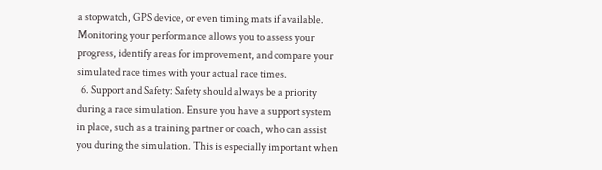a stopwatch, GPS device, or even timing mats if available. Monitoring your performance allows you to assess your progress, identify areas for improvement, and compare your simulated race times with your actual race times.
  6. Support and Safety: Safety should always be a priority during a race simulation. Ensure you have a support system in place, such as a training partner or coach, who can assist you during the simulation. This is especially important when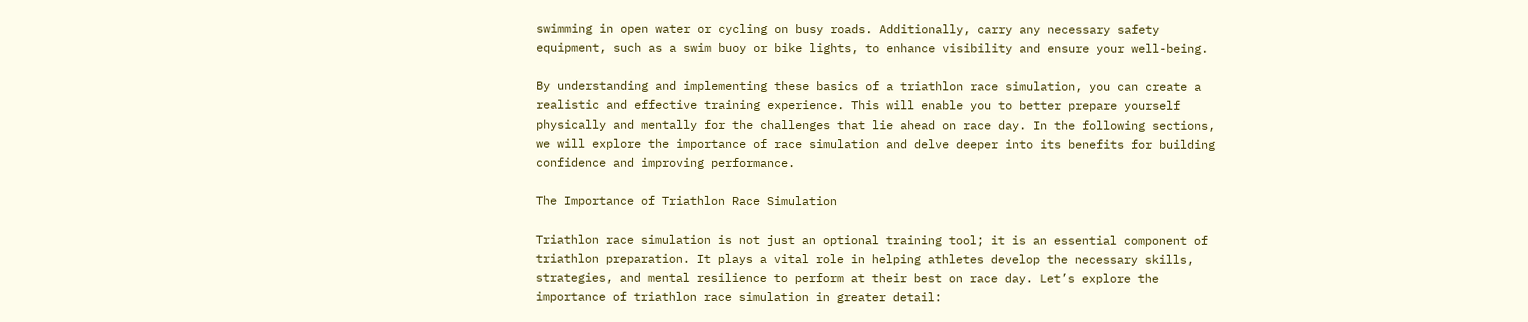swimming in open water or cycling on busy roads. Additionally, carry any necessary safety equipment, such as a swim buoy or bike lights, to enhance visibility and ensure your well-being.

By understanding and implementing these basics of a triathlon race simulation, you can create a realistic and effective training experience. This will enable you to better prepare yourself physically and mentally for the challenges that lie ahead on race day. In the following sections, we will explore the importance of race simulation and delve deeper into its benefits for building confidence and improving performance.

The Importance of Triathlon Race Simulation

Triathlon race simulation is not just an optional training tool; it is an essential component of triathlon preparation. It plays a vital role in helping athletes develop the necessary skills, strategies, and mental resilience to perform at their best on race day. Let’s explore the importance of triathlon race simulation in greater detail: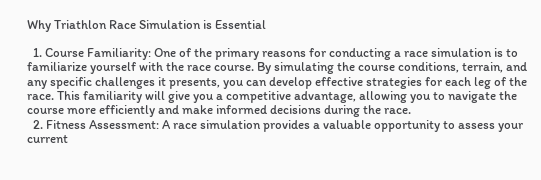Why Triathlon Race Simulation is Essential

  1. Course Familiarity: One of the primary reasons for conducting a race simulation is to familiarize yourself with the race course. By simulating the course conditions, terrain, and any specific challenges it presents, you can develop effective strategies for each leg of the race. This familiarity will give you a competitive advantage, allowing you to navigate the course more efficiently and make informed decisions during the race.
  2. Fitness Assessment: A race simulation provides a valuable opportunity to assess your current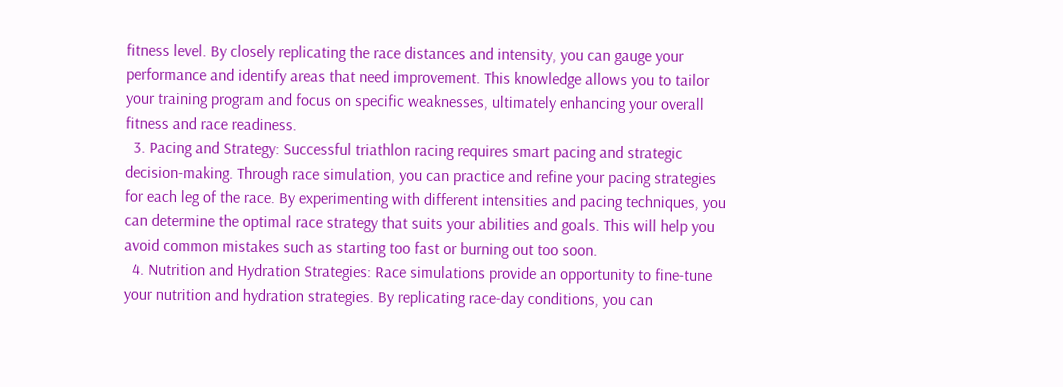fitness level. By closely replicating the race distances and intensity, you can gauge your performance and identify areas that need improvement. This knowledge allows you to tailor your training program and focus on specific weaknesses, ultimately enhancing your overall fitness and race readiness.
  3. Pacing and Strategy: Successful triathlon racing requires smart pacing and strategic decision-making. Through race simulation, you can practice and refine your pacing strategies for each leg of the race. By experimenting with different intensities and pacing techniques, you can determine the optimal race strategy that suits your abilities and goals. This will help you avoid common mistakes such as starting too fast or burning out too soon.
  4. Nutrition and Hydration Strategies: Race simulations provide an opportunity to fine-tune your nutrition and hydration strategies. By replicating race-day conditions, you can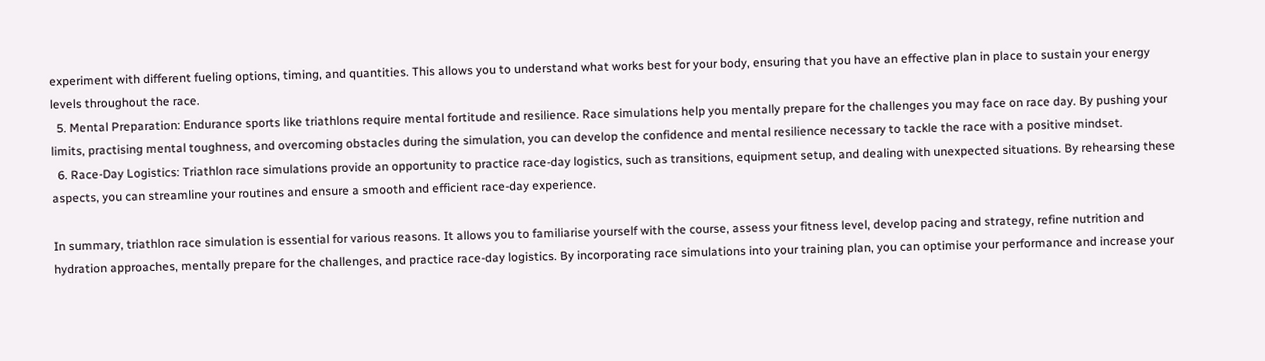experiment with different fueling options, timing, and quantities. This allows you to understand what works best for your body, ensuring that you have an effective plan in place to sustain your energy levels throughout the race.
  5. Mental Preparation: Endurance sports like triathlons require mental fortitude and resilience. Race simulations help you mentally prepare for the challenges you may face on race day. By pushing your limits, practising mental toughness, and overcoming obstacles during the simulation, you can develop the confidence and mental resilience necessary to tackle the race with a positive mindset.
  6. Race-Day Logistics: Triathlon race simulations provide an opportunity to practice race-day logistics, such as transitions, equipment setup, and dealing with unexpected situations. By rehearsing these aspects, you can streamline your routines and ensure a smooth and efficient race-day experience.

In summary, triathlon race simulation is essential for various reasons. It allows you to familiarise yourself with the course, assess your fitness level, develop pacing and strategy, refine nutrition and hydration approaches, mentally prepare for the challenges, and practice race-day logistics. By incorporating race simulations into your training plan, you can optimise your performance and increase your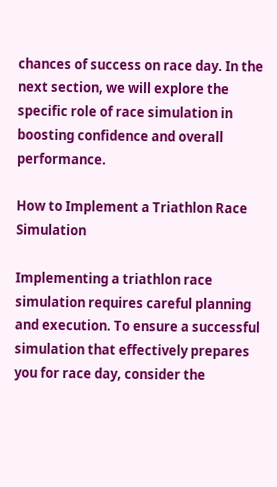chances of success on race day. In the next section, we will explore the specific role of race simulation in boosting confidence and overall performance.

How to Implement a Triathlon Race Simulation

Implementing a triathlon race simulation requires careful planning and execution. To ensure a successful simulation that effectively prepares you for race day, consider the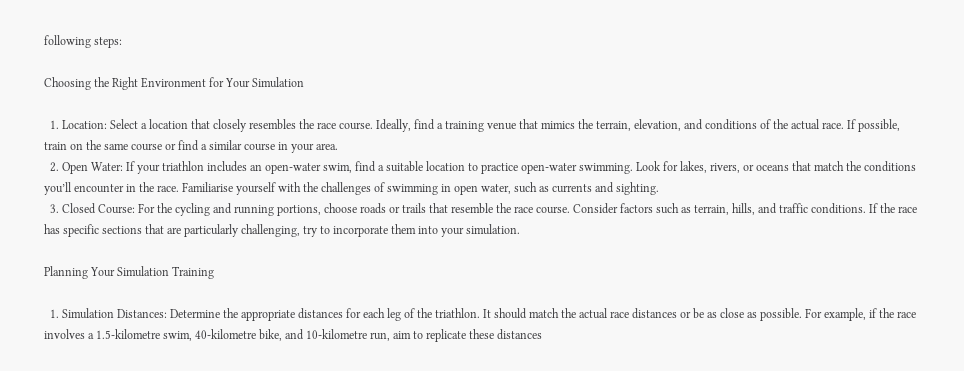following steps:

Choosing the Right Environment for Your Simulation

  1. Location: Select a location that closely resembles the race course. Ideally, find a training venue that mimics the terrain, elevation, and conditions of the actual race. If possible, train on the same course or find a similar course in your area.
  2. Open Water: If your triathlon includes an open-water swim, find a suitable location to practice open-water swimming. Look for lakes, rivers, or oceans that match the conditions you’ll encounter in the race. Familiarise yourself with the challenges of swimming in open water, such as currents and sighting.
  3. Closed Course: For the cycling and running portions, choose roads or trails that resemble the race course. Consider factors such as terrain, hills, and traffic conditions. If the race has specific sections that are particularly challenging, try to incorporate them into your simulation.

Planning Your Simulation Training

  1. Simulation Distances: Determine the appropriate distances for each leg of the triathlon. It should match the actual race distances or be as close as possible. For example, if the race involves a 1.5-kilometre swim, 40-kilometre bike, and 10-kilometre run, aim to replicate these distances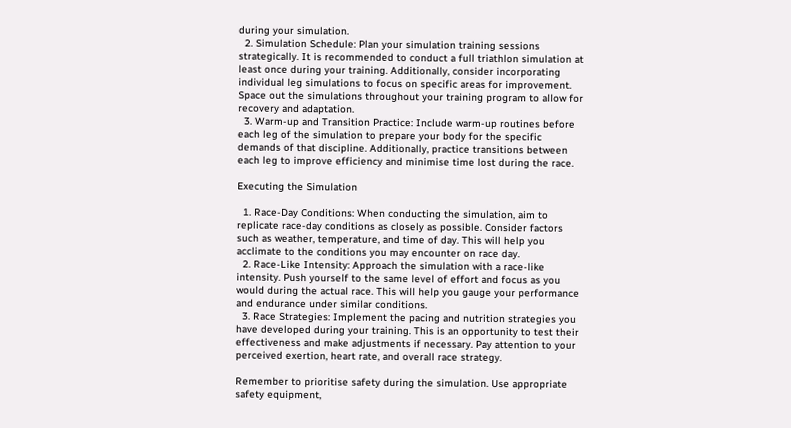during your simulation.
  2. Simulation Schedule: Plan your simulation training sessions strategically. It is recommended to conduct a full triathlon simulation at least once during your training. Additionally, consider incorporating individual leg simulations to focus on specific areas for improvement. Space out the simulations throughout your training program to allow for recovery and adaptation.
  3. Warm-up and Transition Practice: Include warm-up routines before each leg of the simulation to prepare your body for the specific demands of that discipline. Additionally, practice transitions between each leg to improve efficiency and minimise time lost during the race.

Executing the Simulation

  1. Race-Day Conditions: When conducting the simulation, aim to replicate race-day conditions as closely as possible. Consider factors such as weather, temperature, and time of day. This will help you acclimate to the conditions you may encounter on race day.
  2. Race-Like Intensity: Approach the simulation with a race-like intensity. Push yourself to the same level of effort and focus as you would during the actual race. This will help you gauge your performance and endurance under similar conditions.
  3. Race Strategies: Implement the pacing and nutrition strategies you have developed during your training. This is an opportunity to test their effectiveness and make adjustments if necessary. Pay attention to your perceived exertion, heart rate, and overall race strategy.

Remember to prioritise safety during the simulation. Use appropriate safety equipment,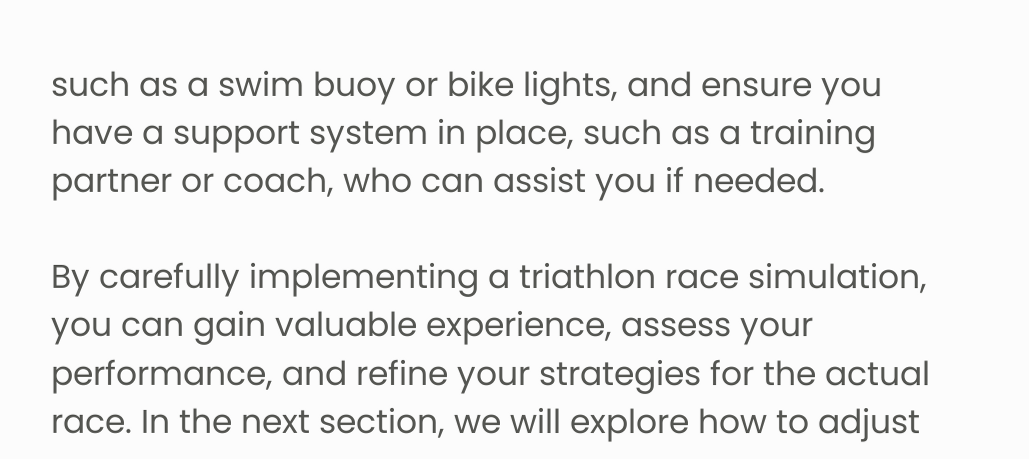such as a swim buoy or bike lights, and ensure you have a support system in place, such as a training partner or coach, who can assist you if needed.

By carefully implementing a triathlon race simulation, you can gain valuable experience, assess your performance, and refine your strategies for the actual race. In the next section, we will explore how to adjust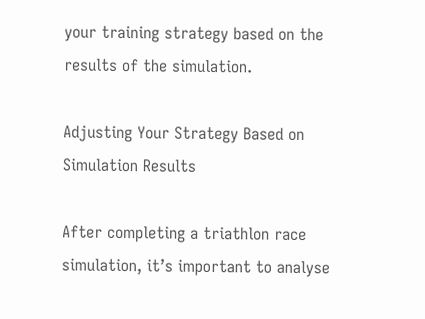your training strategy based on the results of the simulation.

Adjusting Your Strategy Based on Simulation Results

After completing a triathlon race simulation, it’s important to analyse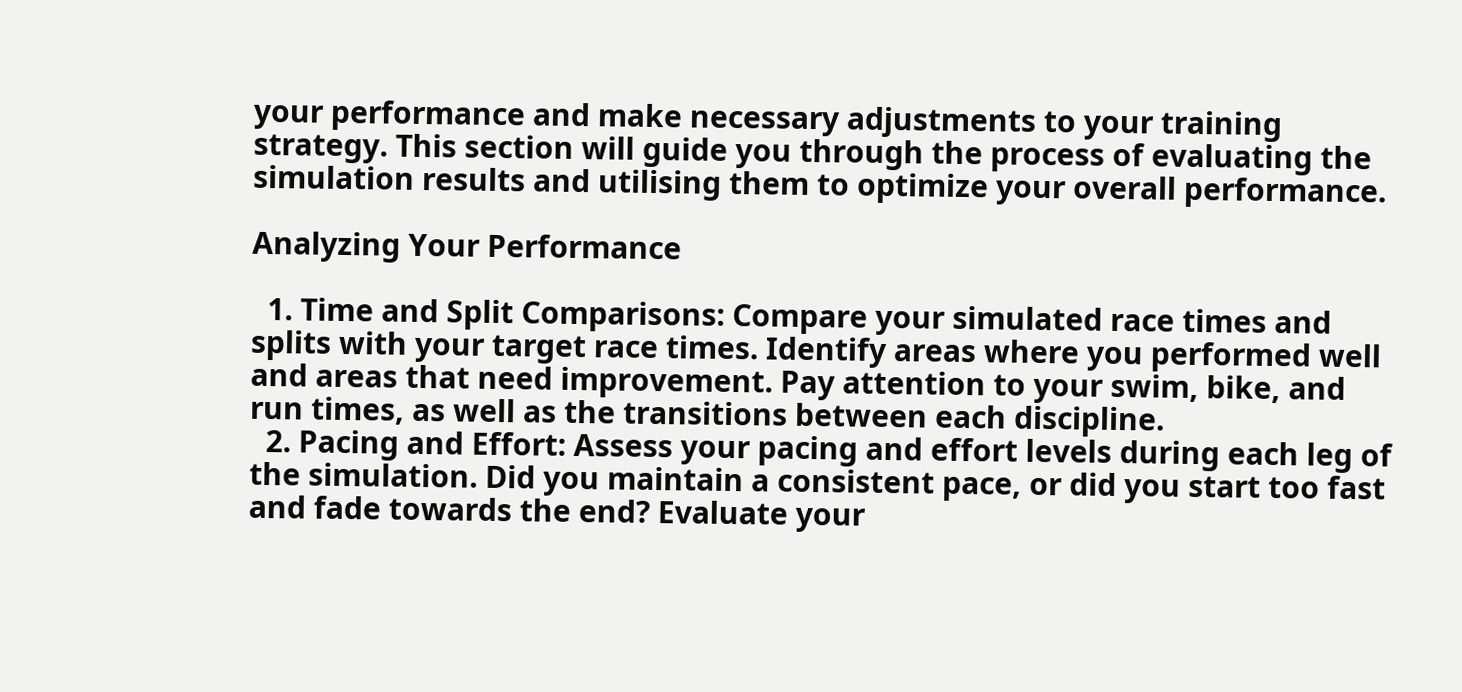your performance and make necessary adjustments to your training strategy. This section will guide you through the process of evaluating the simulation results and utilising them to optimize your overall performance.

Analyzing Your Performance

  1. Time and Split Comparisons: Compare your simulated race times and splits with your target race times. Identify areas where you performed well and areas that need improvement. Pay attention to your swim, bike, and run times, as well as the transitions between each discipline.
  2. Pacing and Effort: Assess your pacing and effort levels during each leg of the simulation. Did you maintain a consistent pace, or did you start too fast and fade towards the end? Evaluate your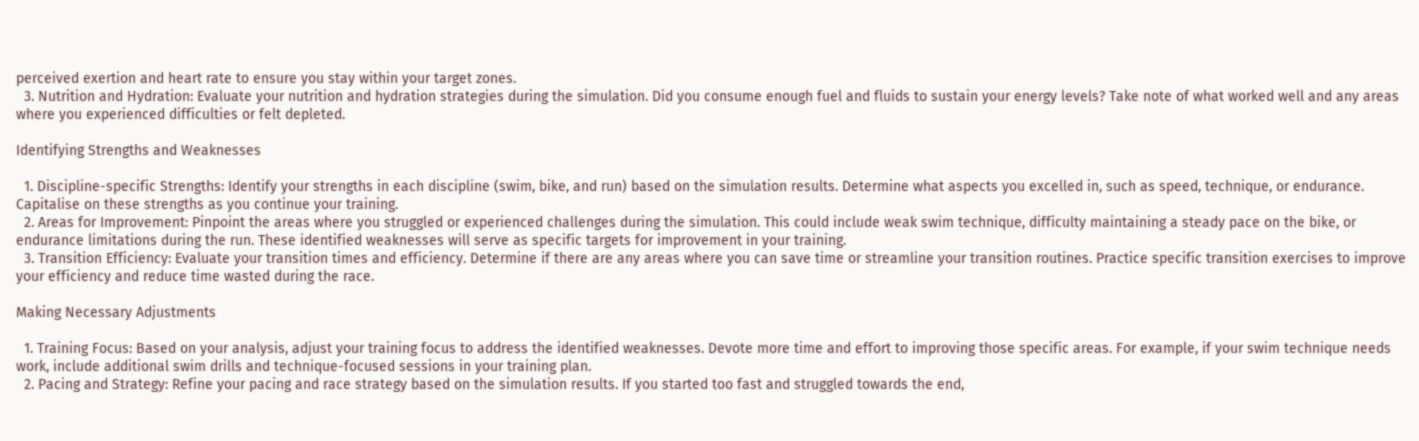perceived exertion and heart rate to ensure you stay within your target zones.
  3. Nutrition and Hydration: Evaluate your nutrition and hydration strategies during the simulation. Did you consume enough fuel and fluids to sustain your energy levels? Take note of what worked well and any areas where you experienced difficulties or felt depleted.

Identifying Strengths and Weaknesses

  1. Discipline-specific Strengths: Identify your strengths in each discipline (swim, bike, and run) based on the simulation results. Determine what aspects you excelled in, such as speed, technique, or endurance. Capitalise on these strengths as you continue your training.
  2. Areas for Improvement: Pinpoint the areas where you struggled or experienced challenges during the simulation. This could include weak swim technique, difficulty maintaining a steady pace on the bike, or endurance limitations during the run. These identified weaknesses will serve as specific targets for improvement in your training.
  3. Transition Efficiency: Evaluate your transition times and efficiency. Determine if there are any areas where you can save time or streamline your transition routines. Practice specific transition exercises to improve your efficiency and reduce time wasted during the race.

Making Necessary Adjustments

  1. Training Focus: Based on your analysis, adjust your training focus to address the identified weaknesses. Devote more time and effort to improving those specific areas. For example, if your swim technique needs work, include additional swim drills and technique-focused sessions in your training plan.
  2. Pacing and Strategy: Refine your pacing and race strategy based on the simulation results. If you started too fast and struggled towards the end,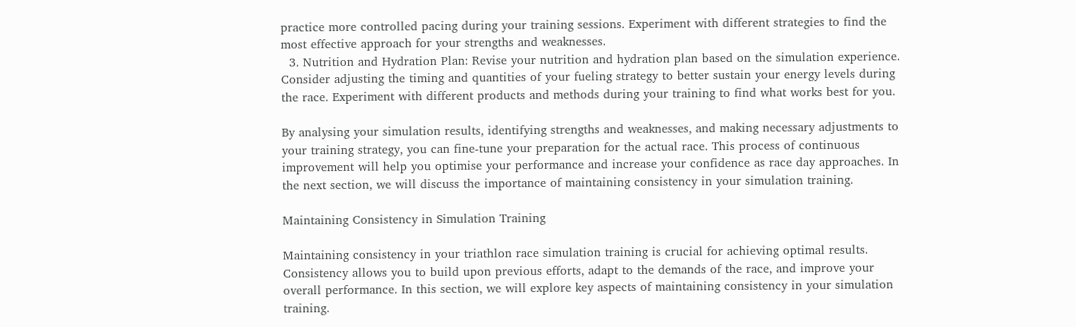practice more controlled pacing during your training sessions. Experiment with different strategies to find the most effective approach for your strengths and weaknesses.
  3. Nutrition and Hydration Plan: Revise your nutrition and hydration plan based on the simulation experience. Consider adjusting the timing and quantities of your fueling strategy to better sustain your energy levels during the race. Experiment with different products and methods during your training to find what works best for you.

By analysing your simulation results, identifying strengths and weaknesses, and making necessary adjustments to your training strategy, you can fine-tune your preparation for the actual race. This process of continuous improvement will help you optimise your performance and increase your confidence as race day approaches. In the next section, we will discuss the importance of maintaining consistency in your simulation training.

Maintaining Consistency in Simulation Training

Maintaining consistency in your triathlon race simulation training is crucial for achieving optimal results. Consistency allows you to build upon previous efforts, adapt to the demands of the race, and improve your overall performance. In this section, we will explore key aspects of maintaining consistency in your simulation training.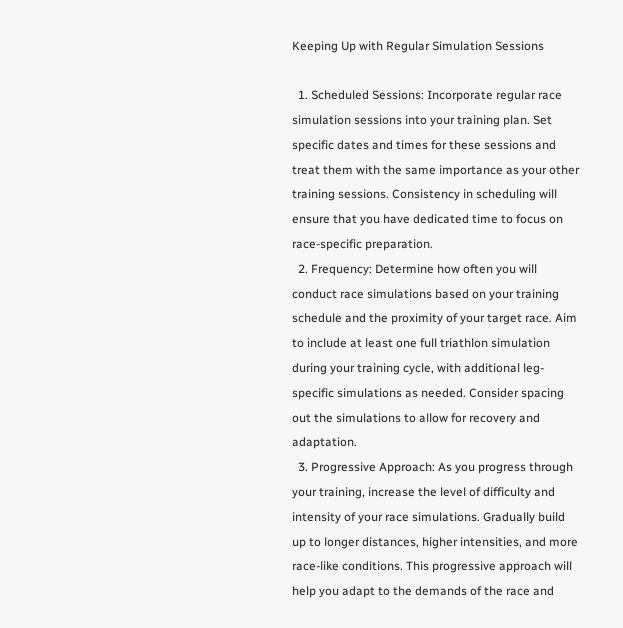Keeping Up with Regular Simulation Sessions

  1. Scheduled Sessions: Incorporate regular race simulation sessions into your training plan. Set specific dates and times for these sessions and treat them with the same importance as your other training sessions. Consistency in scheduling will ensure that you have dedicated time to focus on race-specific preparation.
  2. Frequency: Determine how often you will conduct race simulations based on your training schedule and the proximity of your target race. Aim to include at least one full triathlon simulation during your training cycle, with additional leg-specific simulations as needed. Consider spacing out the simulations to allow for recovery and adaptation.
  3. Progressive Approach: As you progress through your training, increase the level of difficulty and intensity of your race simulations. Gradually build up to longer distances, higher intensities, and more race-like conditions. This progressive approach will help you adapt to the demands of the race and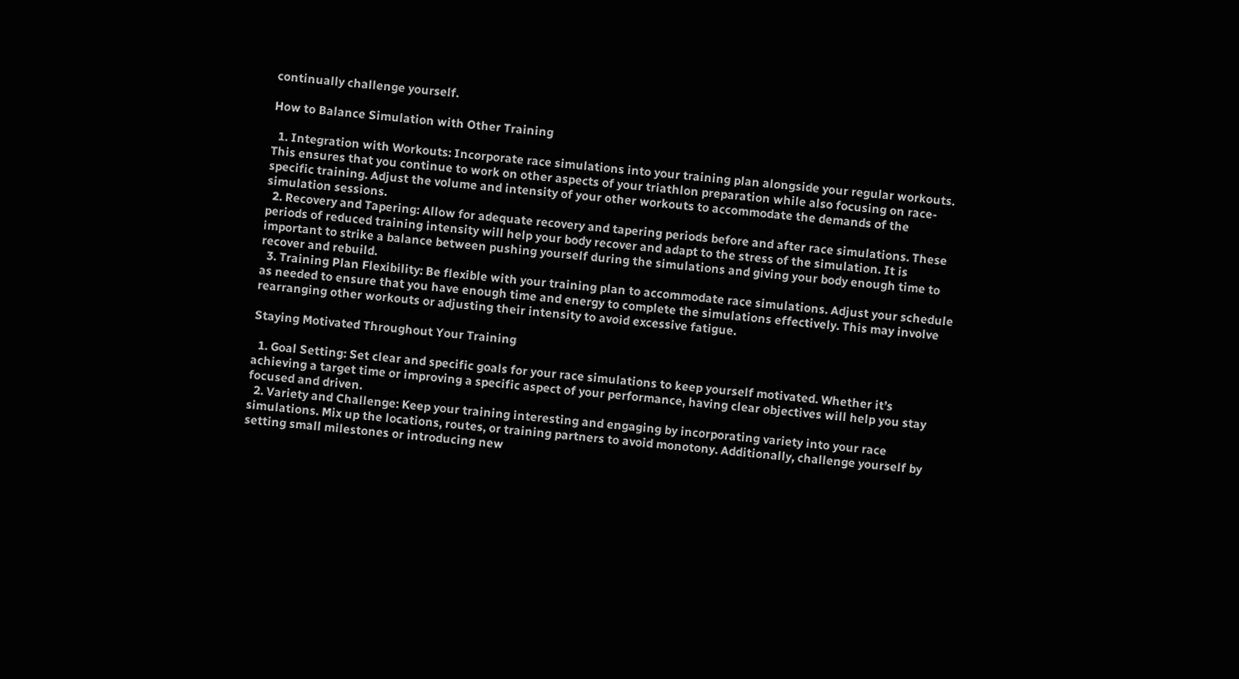continually challenge yourself.

How to Balance Simulation with Other Training

  1. Integration with Workouts: Incorporate race simulations into your training plan alongside your regular workouts. This ensures that you continue to work on other aspects of your triathlon preparation while also focusing on race-specific training. Adjust the volume and intensity of your other workouts to accommodate the demands of the simulation sessions.
  2. Recovery and Tapering: Allow for adequate recovery and tapering periods before and after race simulations. These periods of reduced training intensity will help your body recover and adapt to the stress of the simulation. It is important to strike a balance between pushing yourself during the simulations and giving your body enough time to recover and rebuild.
  3. Training Plan Flexibility: Be flexible with your training plan to accommodate race simulations. Adjust your schedule as needed to ensure that you have enough time and energy to complete the simulations effectively. This may involve rearranging other workouts or adjusting their intensity to avoid excessive fatigue.

Staying Motivated Throughout Your Training

  1. Goal Setting: Set clear and specific goals for your race simulations to keep yourself motivated. Whether it’s achieving a target time or improving a specific aspect of your performance, having clear objectives will help you stay focused and driven.
  2. Variety and Challenge: Keep your training interesting and engaging by incorporating variety into your race simulations. Mix up the locations, routes, or training partners to avoid monotony. Additionally, challenge yourself by setting small milestones or introducing new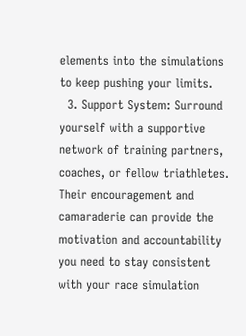elements into the simulations to keep pushing your limits.
  3. Support System: Surround yourself with a supportive network of training partners, coaches, or fellow triathletes. Their encouragement and camaraderie can provide the motivation and accountability you need to stay consistent with your race simulation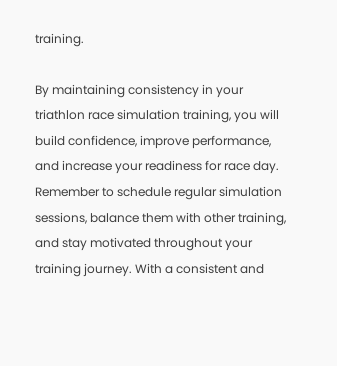training.

By maintaining consistency in your triathlon race simulation training, you will build confidence, improve performance, and increase your readiness for race day. Remember to schedule regular simulation sessions, balance them with other training, and stay motivated throughout your training journey. With a consistent and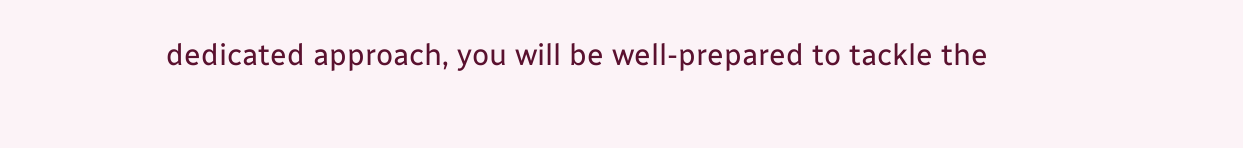dedicated approach, you will be well-prepared to tackle the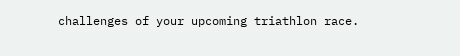challenges of your upcoming triathlon race.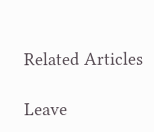Related Articles

Leave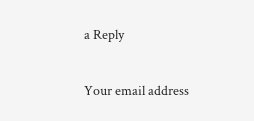a Reply

Your email address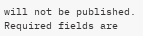will not be published. Required fields are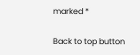marked *

Back to top button